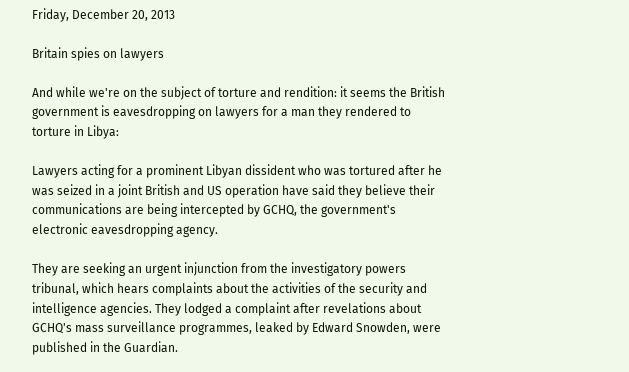Friday, December 20, 2013

Britain spies on lawyers

And while we're on the subject of torture and rendition: it seems the British government is eavesdropping on lawyers for a man they rendered to torture in Libya:

Lawyers acting for a prominent Libyan dissident who was tortured after he was seized in a joint British and US operation have said they believe their communications are being intercepted by GCHQ, the government's electronic eavesdropping agency.

They are seeking an urgent injunction from the investigatory powers tribunal, which hears complaints about the activities of the security and intelligence agencies. They lodged a complaint after revelations about GCHQ's mass surveillance programmes, leaked by Edward Snowden, were published in the Guardian.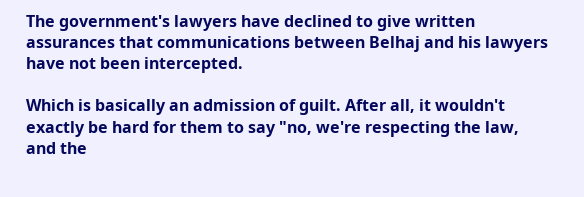The government's lawyers have declined to give written assurances that communications between Belhaj and his lawyers have not been intercepted.

Which is basically an admission of guilt. After all, it wouldn't exactly be hard for them to say "no, we're respecting the law, and the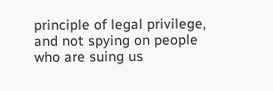principle of legal privilege, and not spying on people who are suing us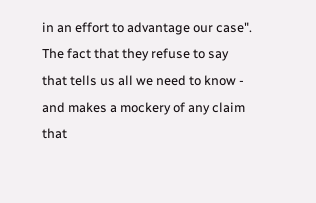in an effort to advantage our case". The fact that they refuse to say that tells us all we need to know - and makes a mockery of any claim that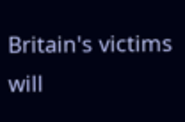Britain's victims will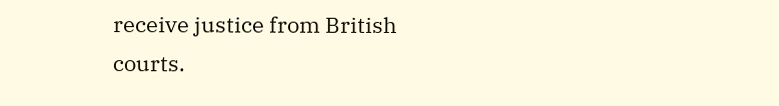receive justice from British courts.